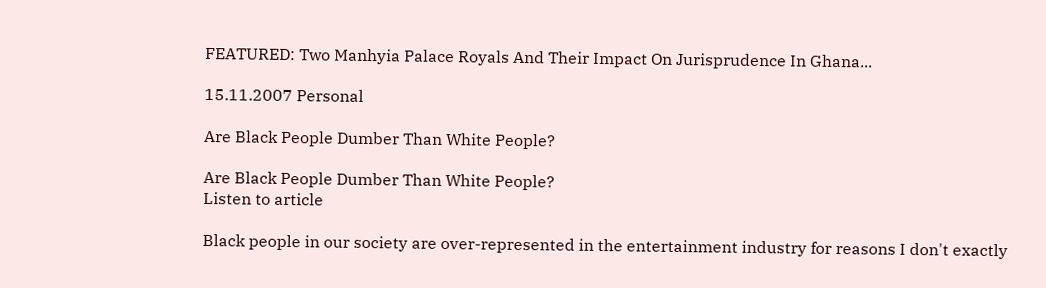FEATURED: Two Manhyia Palace Royals And Their Impact On Jurisprudence In Ghana...

15.11.2007 Personal

Are Black People Dumber Than White People?

Are Black People Dumber Than White People?
Listen to article

Black people in our society are over-represented in the entertainment industry for reasons I don't exactly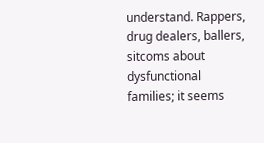understand. Rappers, drug dealers, ballers, sitcoms about dysfunctional families; it seems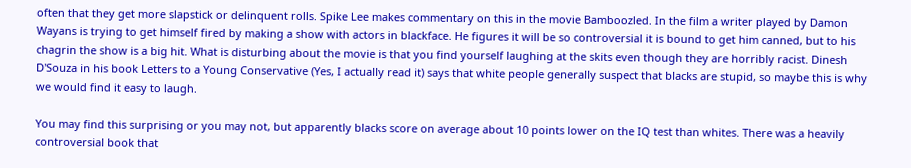often that they get more slapstick or delinquent rolls. Spike Lee makes commentary on this in the movie Bamboozled. In the film a writer played by Damon Wayans is trying to get himself fired by making a show with actors in blackface. He figures it will be so controversial it is bound to get him canned, but to his chagrin the show is a big hit. What is disturbing about the movie is that you find yourself laughing at the skits even though they are horribly racist. Dinesh D'Souza in his book Letters to a Young Conservative (Yes, I actually read it) says that white people generally suspect that blacks are stupid, so maybe this is why we would find it easy to laugh.

You may find this surprising or you may not, but apparently blacks score on average about 10 points lower on the IQ test than whites. There was a heavily controversial book that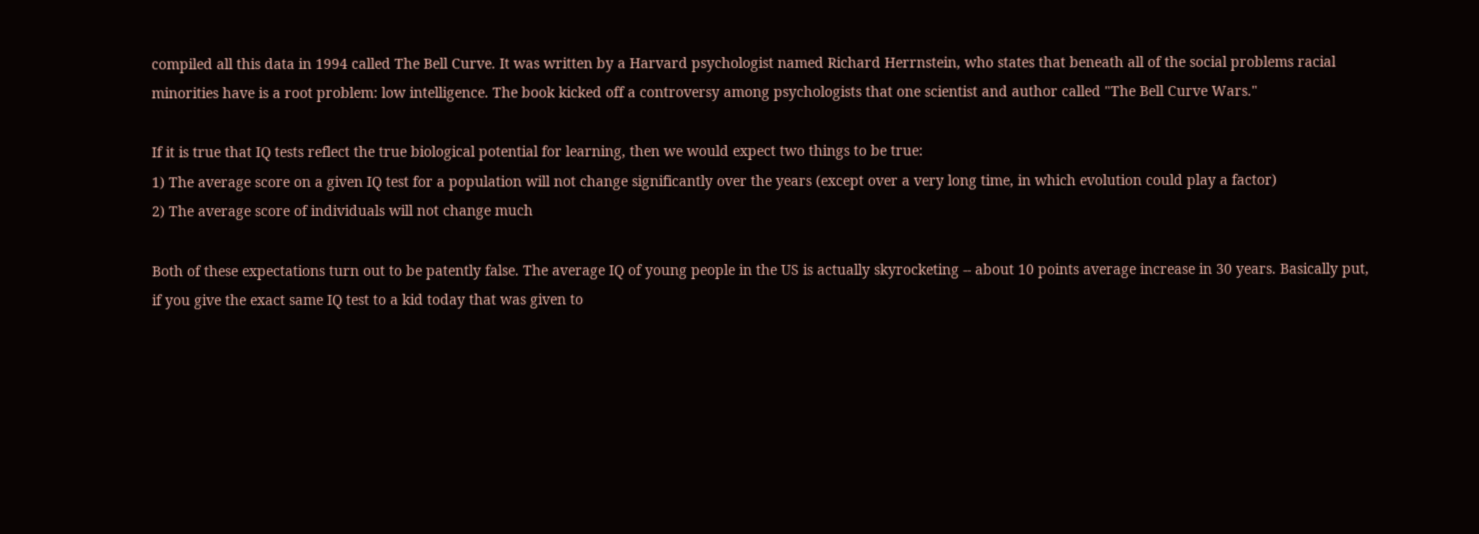compiled all this data in 1994 called The Bell Curve. It was written by a Harvard psychologist named Richard Herrnstein, who states that beneath all of the social problems racial minorities have is a root problem: low intelligence. The book kicked off a controversy among psychologists that one scientist and author called "The Bell Curve Wars."

If it is true that IQ tests reflect the true biological potential for learning, then we would expect two things to be true:
1) The average score on a given IQ test for a population will not change significantly over the years (except over a very long time, in which evolution could play a factor)
2) The average score of individuals will not change much

Both of these expectations turn out to be patently false. The average IQ of young people in the US is actually skyrocketing -- about 10 points average increase in 30 years. Basically put, if you give the exact same IQ test to a kid today that was given to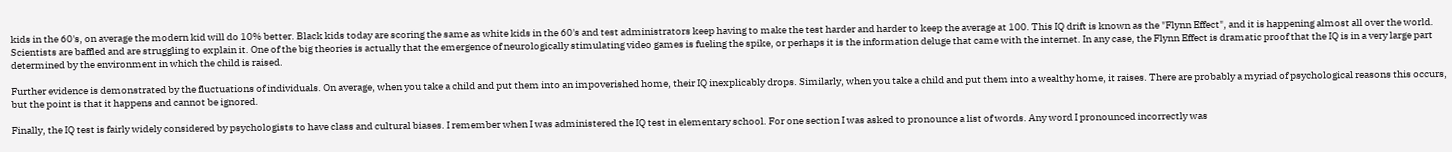kids in the 60's, on average the modern kid will do 10% better. Black kids today are scoring the same as white kids in the 60's and test administrators keep having to make the test harder and harder to keep the average at 100. This IQ drift is known as the "Flynn Effect", and it is happening almost all over the world. Scientists are baffled and are struggling to explain it. One of the big theories is actually that the emergence of neurologically stimulating video games is fueling the spike, or perhaps it is the information deluge that came with the internet. In any case, the Flynn Effect is dramatic proof that the IQ is in a very large part determined by the environment in which the child is raised.

Further evidence is demonstrated by the fluctuations of individuals. On average, when you take a child and put them into an impoverished home, their IQ inexplicably drops. Similarly, when you take a child and put them into a wealthy home, it raises. There are probably a myriad of psychological reasons this occurs, but the point is that it happens and cannot be ignored.

Finally, the IQ test is fairly widely considered by psychologists to have class and cultural biases. I remember when I was administered the IQ test in elementary school. For one section I was asked to pronounce a list of words. Any word I pronounced incorrectly was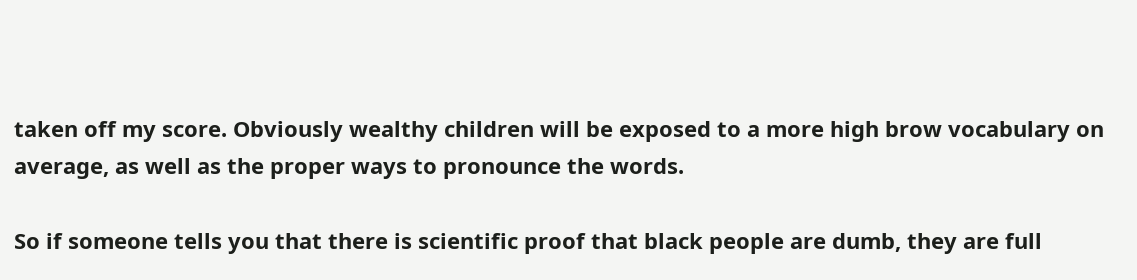taken off my score. Obviously wealthy children will be exposed to a more high brow vocabulary on average, as well as the proper ways to pronounce the words.

So if someone tells you that there is scientific proof that black people are dumb, they are full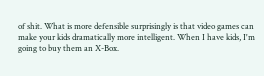of shit. What is more defensible surprisingly is that video games can make your kids dramatically more intelligent. When I have kids, I'm going to buy them an X-Box.